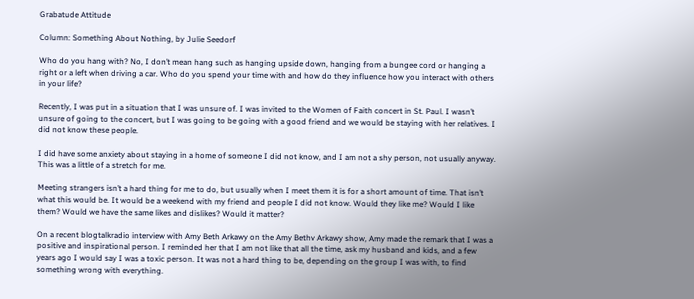Grabatude Attitude

Column: Something About Nothing, by Julie Seedorf

Who do you hang with? No, I don’t mean hang such as hanging upside down, hanging from a bungee cord or hanging a right or a left when driving a car. Who do you spend your time with and how do they influence how you interact with others in your life?

Recently, I was put in a situation that I was unsure of. I was invited to the Women of Faith concert in St. Paul. I wasn’t unsure of going to the concert, but I was going to be going with a good friend and we would be staying with her relatives. I did not know these people.

I did have some anxiety about staying in a home of someone I did not know, and I am not a shy person, not usually anyway. This was a little of a stretch for me.

Meeting strangers isn’t a hard thing for me to do, but usually when I meet them it is for a short amount of time. That isn’t what this would be. It would be a weekend with my friend and people I did not know. Would they like me? Would I like them? Would we have the same likes and dislikes? Would it matter?

On a recent blogtalkradio interview with Amy Beth Arkawy on the Amy Bethv Arkawy show, Amy made the remark that I was a positive and inspirational person. I reminded her that I am not like that all the time, ask my husband and kids, and a few years ago I would say I was a toxic person. It was not a hard thing to be, depending on the group I was with, to find something wrong with everything.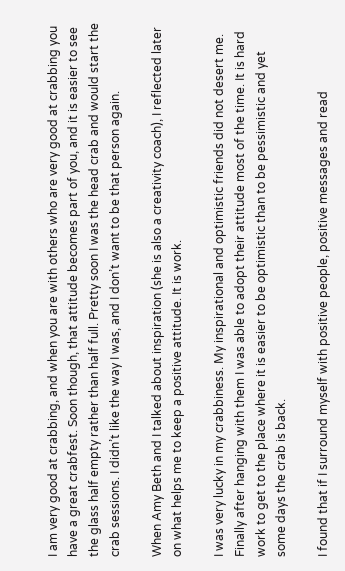I am very good at crabbing, and when you are with others who are very good at crabbing you have a great crabfest. Soon though, that attitude becomes part of you, and it is easier to see the glass half empty rather than half full. Pretty soon I was the head crab and would start the crab sessions. I didn’t like the way I was, and I don’t want to be that person again.

When Amy Beth and I talked about inspiration (she is also a creativity coach), I reflected later on what helps me to keep a positive attitude. It is work.

I was very lucky in my crabbiness. My inspirational and optimistic friends did not desert me. Finally after hanging with them I was able to adopt their attitude most of the time. It is hard work to get to the place where it is easier to be optimistic than to be pessimistic and yet some days the crab is back.

I found that if I surround myself with positive people, positive messages and read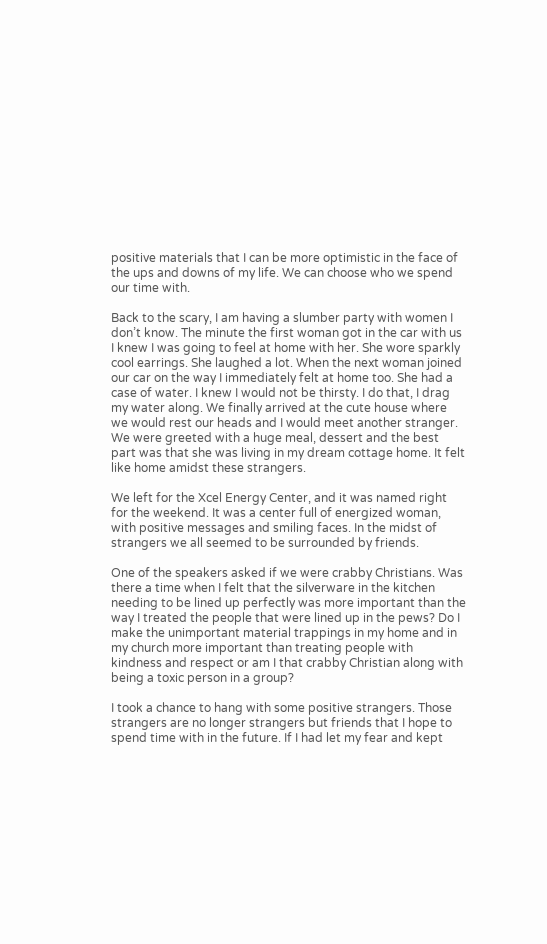positive materials that I can be more optimistic in the face of the ups and downs of my life. We can choose who we spend our time with.

Back to the scary, I am having a slumber party with women I don’t know. The minute the first woman got in the car with us I knew I was going to feel at home with her. She wore sparkly cool earrings. She laughed a lot. When the next woman joined our car on the way I immediately felt at home too. She had a case of water. I knew I would not be thirsty. I do that, I drag my water along. We finally arrived at the cute house where we would rest our heads and I would meet another stranger. We were greeted with a huge meal, dessert and the best part was that she was living in my dream cottage home. It felt like home amidst these strangers.

We left for the Xcel Energy Center, and it was named right for the weekend. It was a center full of energized woman, with positive messages and smiling faces. In the midst of strangers we all seemed to be surrounded by friends.

One of the speakers asked if we were crabby Christians. Was there a time when I felt that the silverware in the kitchen needing to be lined up perfectly was more important than the way I treated the people that were lined up in the pews? Do I make the unimportant material trappings in my home and in my church more important than treating people with kindness and respect or am I that crabby Christian along with being a toxic person in a group?

I took a chance to hang with some positive strangers. Those strangers are no longer strangers but friends that I hope to spend time with in the future. If I had let my fear and kept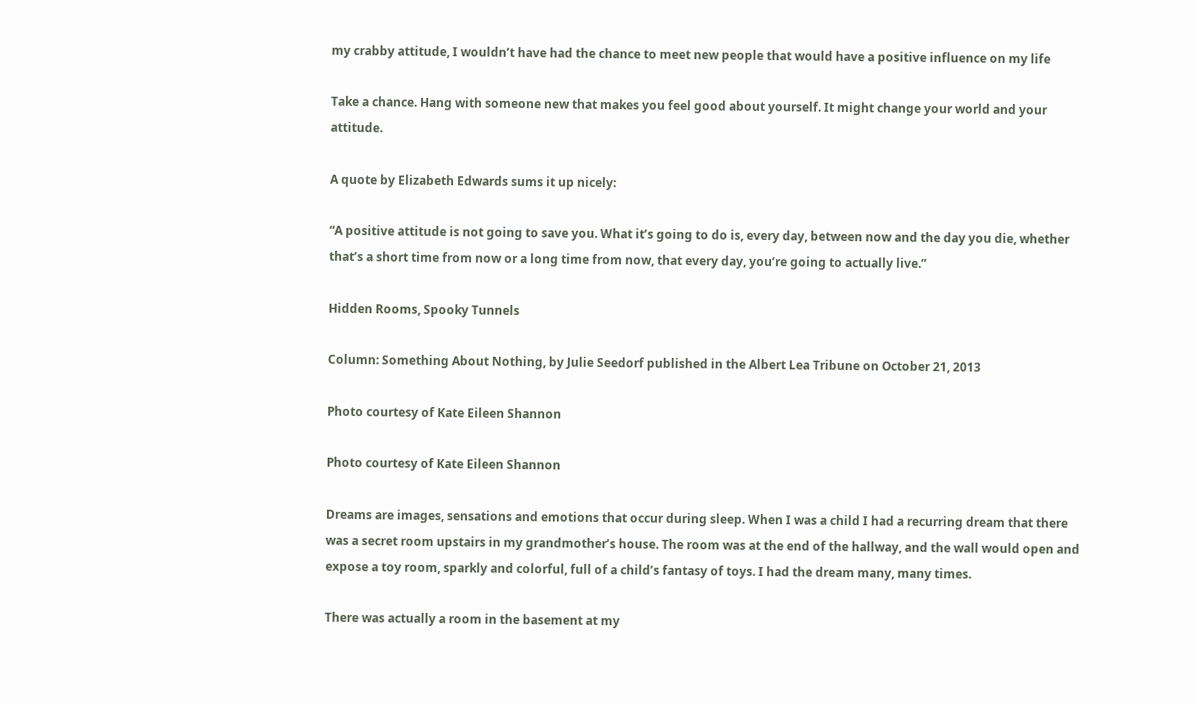my crabby attitude, I wouldn’t have had the chance to meet new people that would have a positive influence on my life

Take a chance. Hang with someone new that makes you feel good about yourself. It might change your world and your attitude.

A quote by Elizabeth Edwards sums it up nicely:

“A positive attitude is not going to save you. What it’s going to do is, every day, between now and the day you die, whether that’s a short time from now or a long time from now, that every day, you’re going to actually live.”

Hidden Rooms, Spooky Tunnels

Column: Something About Nothing, by Julie Seedorf published in the Albert Lea Tribune on October 21, 2013

Photo courtesy of Kate Eileen Shannon

Photo courtesy of Kate Eileen Shannon

Dreams are images, sensations and emotions that occur during sleep. When I was a child I had a recurring dream that there was a secret room upstairs in my grandmother’s house. The room was at the end of the hallway, and the wall would open and expose a toy room, sparkly and colorful, full of a child’s fantasy of toys. I had the dream many, many times.

There was actually a room in the basement at my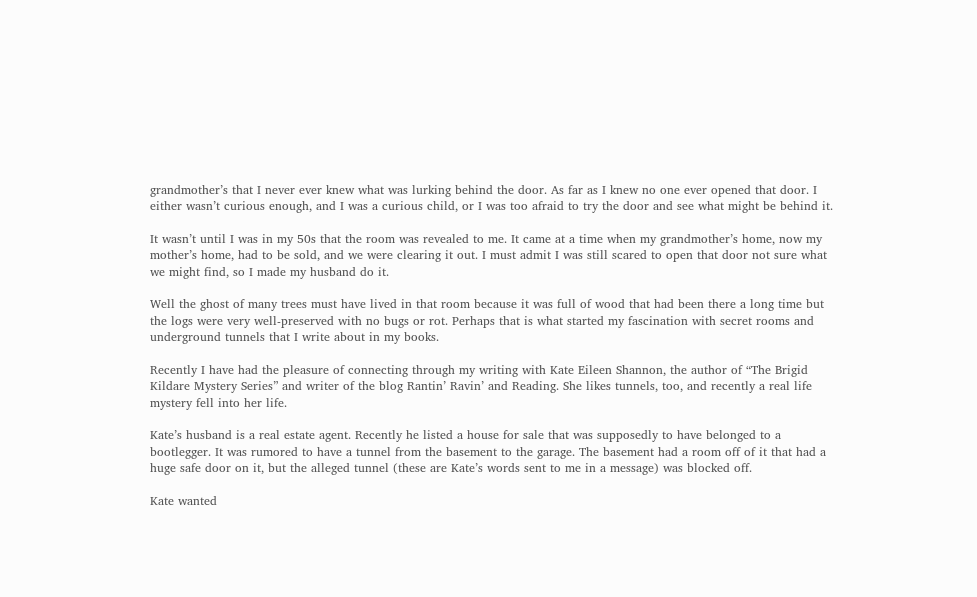grandmother’s that I never ever knew what was lurking behind the door. As far as I knew no one ever opened that door. I either wasn’t curious enough, and I was a curious child, or I was too afraid to try the door and see what might be behind it.

It wasn’t until I was in my 50s that the room was revealed to me. It came at a time when my grandmother’s home, now my mother’s home, had to be sold, and we were clearing it out. I must admit I was still scared to open that door not sure what we might find, so I made my husband do it.

Well the ghost of many trees must have lived in that room because it was full of wood that had been there a long time but the logs were very well-preserved with no bugs or rot. Perhaps that is what started my fascination with secret rooms and underground tunnels that I write about in my books.

Recently I have had the pleasure of connecting through my writing with Kate Eileen Shannon, the author of “The Brigid Kildare Mystery Series” and writer of the blog Rantin’ Ravin’ and Reading. She likes tunnels, too, and recently a real life mystery fell into her life.

Kate’s husband is a real estate agent. Recently he listed a house for sale that was supposedly to have belonged to a bootlegger. It was rumored to have a tunnel from the basement to the garage. The basement had a room off of it that had a huge safe door on it, but the alleged tunnel (these are Kate’s words sent to me in a message) was blocked off.

Kate wanted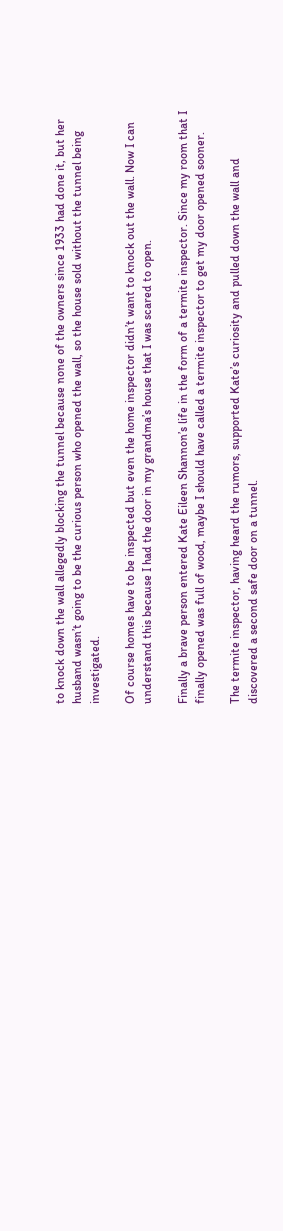to knock down the wall allegedly blocking the tunnel because none of the owners since 1933 had done it, but her husband wasn’t going to be the curious person who opened the wall, so the house sold without the tunnel being investigated.

Of course homes have to be inspected but even the home inspector didn’t want to knock out the wall. Now I can understand this because I had the door in my grandma’s house that I was scared to open.

Finally a brave person entered Kate Eileen Shannon’s life in the form of a termite inspector. Since my room that I finally opened was full of wood, maybe I should have called a termite inspector to get my door opened sooner.

The termite inspector, having heard the rumors, supported Kate’s curiosity and pulled down the wall and discovered a second safe door on a tunnel.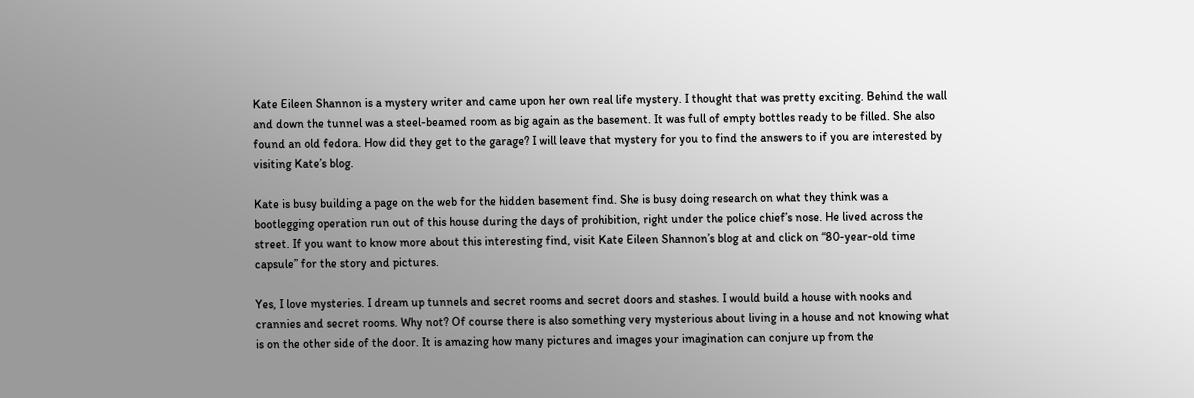Kate Eileen Shannon is a mystery writer and came upon her own real life mystery. I thought that was pretty exciting. Behind the wall and down the tunnel was a steel-beamed room as big again as the basement. It was full of empty bottles ready to be filled. She also found an old fedora. How did they get to the garage? I will leave that mystery for you to find the answers to if you are interested by visiting Kate’s blog.

Kate is busy building a page on the web for the hidden basement find. She is busy doing research on what they think was a bootlegging operation run out of this house during the days of prohibition, right under the police chief’s nose. He lived across the street. If you want to know more about this interesting find, visit Kate Eileen Shannon’s blog at and click on “80-year-old time capsule” for the story and pictures.

Yes, I love mysteries. I dream up tunnels and secret rooms and secret doors and stashes. I would build a house with nooks and crannies and secret rooms. Why not? Of course there is also something very mysterious about living in a house and not knowing what is on the other side of the door. It is amazing how many pictures and images your imagination can conjure up from the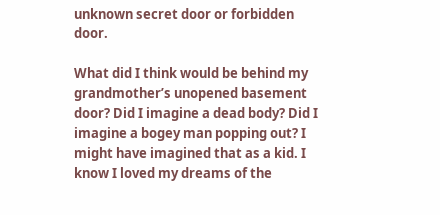unknown secret door or forbidden door.

What did I think would be behind my grandmother’s unopened basement door? Did I imagine a dead body? Did I imagine a bogey man popping out? I might have imagined that as a kid. I know I loved my dreams of the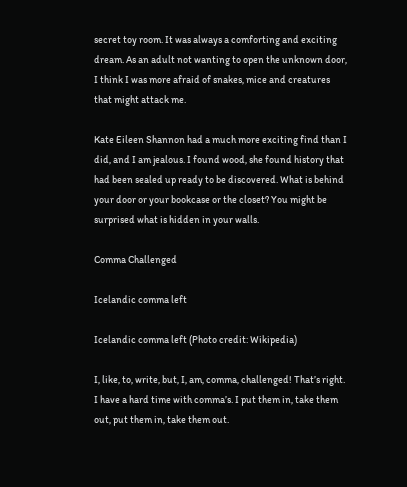secret toy room. It was always a comforting and exciting dream. As an adult not wanting to open the unknown door, I think I was more afraid of snakes, mice and creatures that might attack me.

Kate Eileen Shannon had a much more exciting find than I did, and I am jealous. I found wood, she found history that had been sealed up ready to be discovered. What is behind your door or your bookcase or the closet? You might be surprised what is hidden in your walls.

Comma Challenged

Icelandic comma left

Icelandic comma left (Photo credit: Wikipedia)

I, like, to, write, but, I, am, comma, challenged! That’s right. I have a hard time with comma’s. I put them in, take them out, put them in, take them out.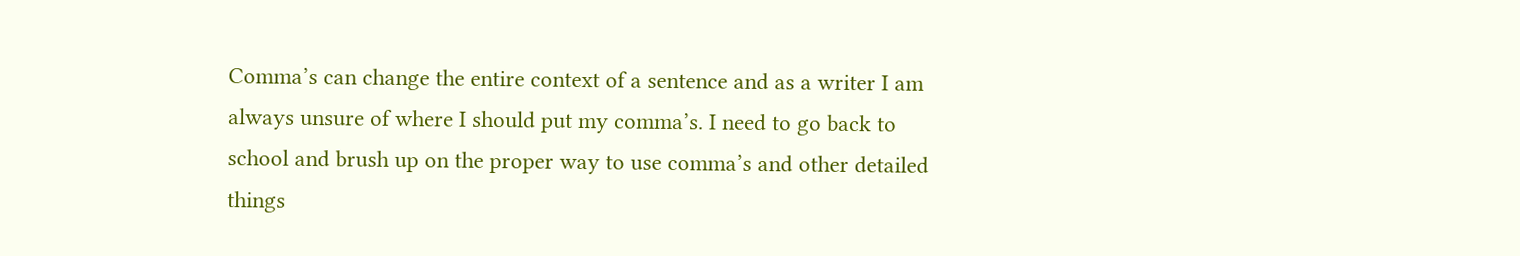Comma’s can change the entire context of a sentence and as a writer I am always unsure of where I should put my comma’s. I need to go back to school and brush up on the proper way to use comma’s and other detailed things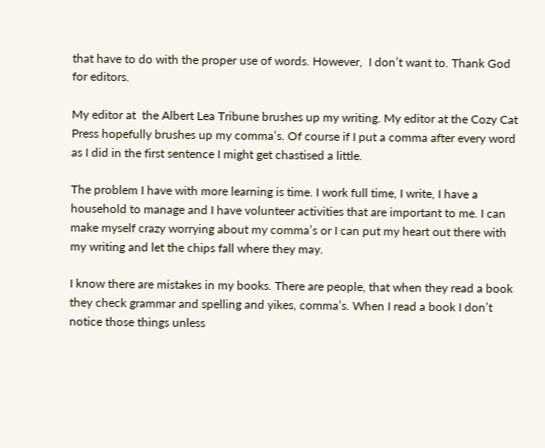that have to do with the proper use of words. However,  I don’t want to. Thank God for editors.

My editor at  the Albert Lea Tribune brushes up my writing. My editor at the Cozy Cat Press hopefully brushes up my comma’s. Of course if I put a comma after every word as I did in the first sentence I might get chastised a little.

The problem I have with more learning is time. I work full time, I write, I have a household to manage and I have volunteer activities that are important to me. I can make myself crazy worrying about my comma’s or I can put my heart out there with my writing and let the chips fall where they may.

I know there are mistakes in my books. There are people, that when they read a book they check grammar and spelling and yikes, comma’s. When I read a book I don’t notice those things unless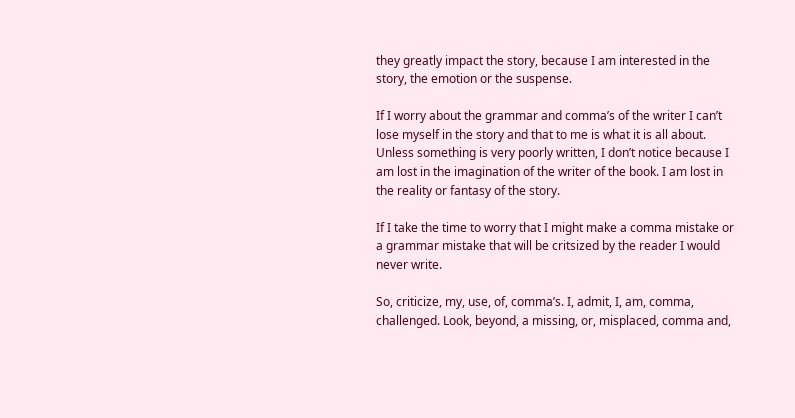they greatly impact the story, because I am interested in the story, the emotion or the suspense.

If I worry about the grammar and comma’s of the writer I can’t lose myself in the story and that to me is what it is all about. Unless something is very poorly written, I don’t notice because I am lost in the imagination of the writer of the book. I am lost in the reality or fantasy of the story.

If I take the time to worry that I might make a comma mistake or a grammar mistake that will be critsized by the reader I would never write.

So, criticize, my, use, of, comma’s. I, admit, I, am, comma, challenged. Look, beyond, a missing, or, misplaced, comma and,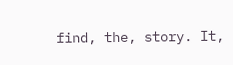find, the, story. It,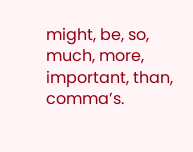might, be, so, much, more, important, than, comma’s.